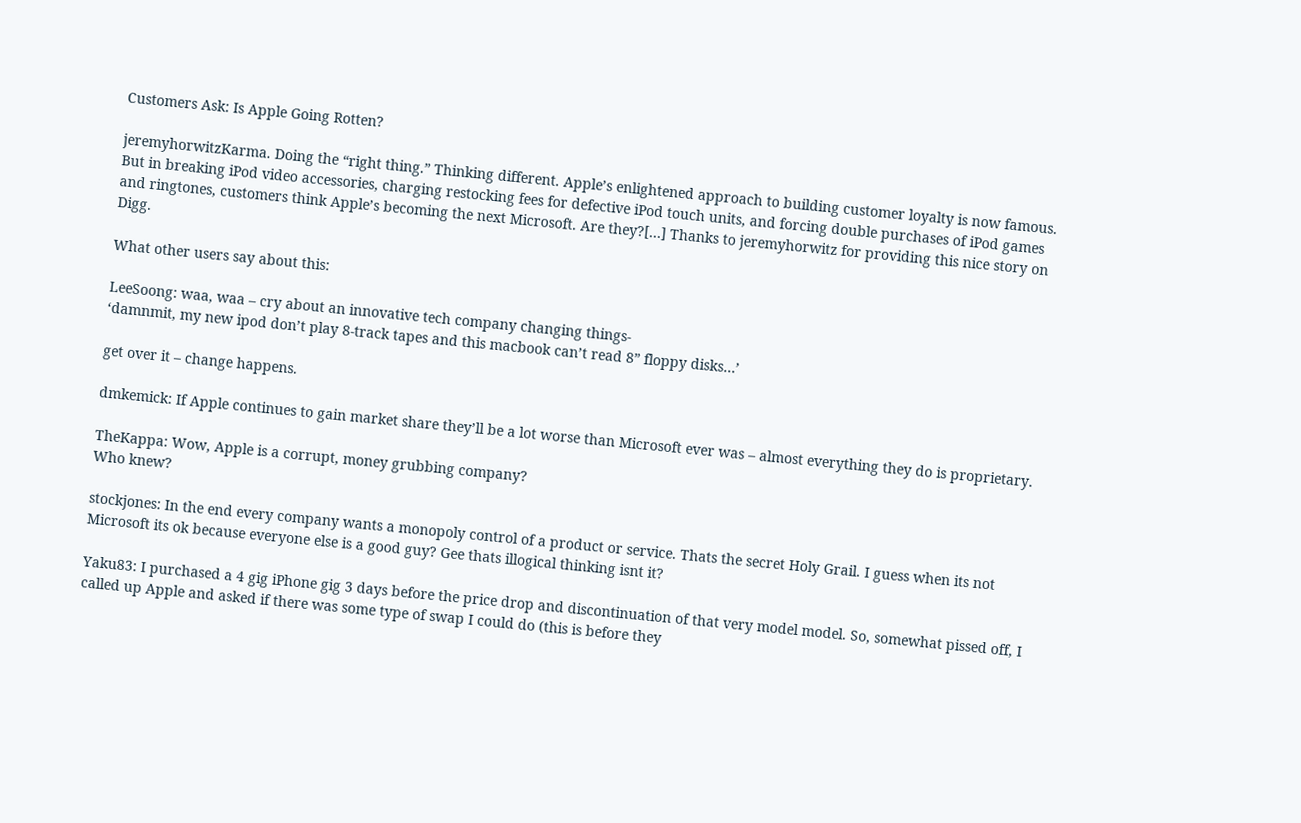Customers Ask: Is Apple Going Rotten?

jeremyhorwitzKarma. Doing the “right thing.” Thinking different. Apple’s enlightened approach to building customer loyalty is now famous. But in breaking iPod video accessories, charging restocking fees for defective iPod touch units, and forcing double purchases of iPod games and ringtones, customers think Apple’s becoming the next Microsoft. Are they?[…] Thanks to jeremyhorwitz for providing this nice story on Digg.

What other users say about this:

LeeSoong: waa, waa – cry about an innovative tech company changing things-
‘damnmit, my new ipod don’t play 8-track tapes and this macbook can’t read 8” floppy disks…’

get over it – change happens.

dmkemick: If Apple continues to gain market share they’ll be a lot worse than Microsoft ever was – almost everything they do is proprietary.

TheKappa: Wow, Apple is a corrupt, money grubbing company?
Who knew?

stockjones: In the end every company wants a monopoly control of a product or service. Thats the secret Holy Grail. I guess when its not Microsoft its ok because everyone else is a good guy? Gee thats illogical thinking isnt it?

Yaku83: I purchased a 4 gig iPhone gig 3 days before the price drop and discontinuation of that very model model. So, somewhat pissed off, I called up Apple and asked if there was some type of swap I could do (this is before they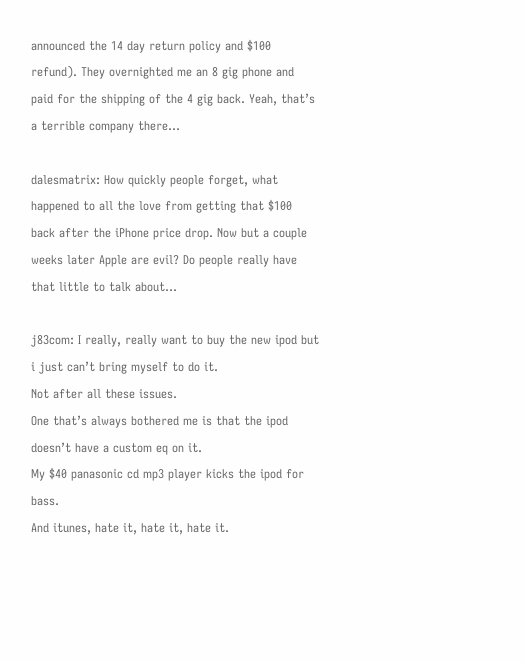announced the 14 day return policy and $100 refund). They overnighted me an 8 gig phone and paid for the shipping of the 4 gig back. Yeah, that’s a terrible company there…

dalesmatrix: How quickly people forget, what happened to all the love from getting that $100 back after the iPhone price drop. Now but a couple weeks later Apple are evil? Do people really have that little to talk about…

j83com: I really, really want to buy the new ipod but i just can’t bring myself to do it.
Not after all these issues.
One that’s always bothered me is that the ipod doesn’t have a custom eq on it.
My $40 panasonic cd mp3 player kicks the ipod for bass.
And itunes, hate it, hate it, hate it.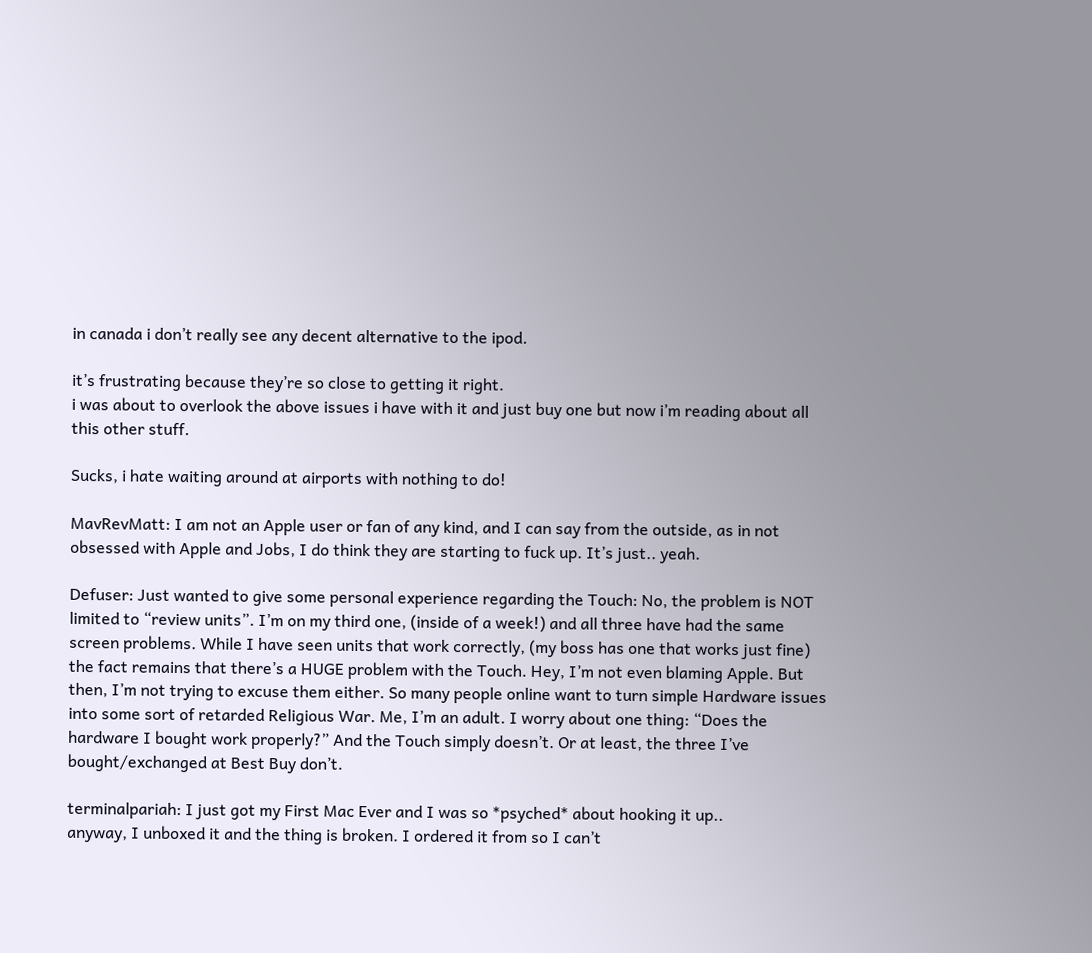in canada i don’t really see any decent alternative to the ipod.

it’s frustrating because they’re so close to getting it right.
i was about to overlook the above issues i have with it and just buy one but now i’m reading about all this other stuff.

Sucks, i hate waiting around at airports with nothing to do!

MavRevMatt: I am not an Apple user or fan of any kind, and I can say from the outside, as in not obsessed with Apple and Jobs, I do think they are starting to fuck up. It’s just.. yeah.

Defuser: Just wanted to give some personal experience regarding the Touch: No, the problem is NOT limited to “review units”. I’m on my third one, (inside of a week!) and all three have had the same screen problems. While I have seen units that work correctly, (my boss has one that works just fine) the fact remains that there’s a HUGE problem with the Touch. Hey, I’m not even blaming Apple. But then, I’m not trying to excuse them either. So many people online want to turn simple Hardware issues into some sort of retarded Religious War. Me, I’m an adult. I worry about one thing: “Does the hardware I bought work properly?” And the Touch simply doesn’t. Or at least, the three I’ve bought/exchanged at Best Buy don’t.

terminalpariah: I just got my First Mac Ever and I was so *psyched* about hooking it up..
anyway, I unboxed it and the thing is broken. I ordered it from so I can’t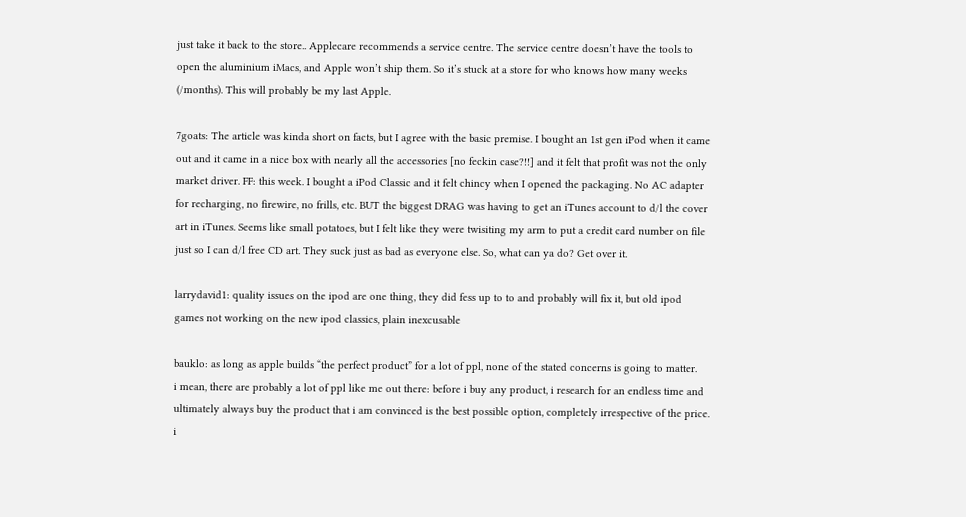just take it back to the store.. Applecare recommends a service centre. The service centre doesn’t have the tools to open the aluminium iMacs, and Apple won’t ship them. So it’s stuck at a store for who knows how many weeks (/months). This will probably be my last Apple.

7goats: The article was kinda short on facts, but I agree with the basic premise. I bought an 1st gen iPod when it came out and it came in a nice box with nearly all the accessories [no feckin case?!!] and it felt that profit was not the only market driver. FF: this week. I bought a iPod Classic and it felt chincy when I opened the packaging. No AC adapter for recharging, no firewire, no frills, etc. BUT the biggest DRAG was having to get an iTunes account to d/l the cover art in iTunes. Seems like small potatoes, but I felt like they were twisiting my arm to put a credit card number on file just so I can d/l free CD art. They suck just as bad as everyone else. So, what can ya do? Get over it.

larrydavid1: quality issues on the ipod are one thing, they did fess up to to and probably will fix it, but old ipod games not working on the new ipod classics, plain inexcusable

bauklo: as long as apple builds “the perfect product” for a lot of ppl, none of the stated concerns is going to matter.
i mean, there are probably a lot of ppl like me out there: before i buy any product, i research for an endless time and ultimately always buy the product that i am convinced is the best possible option, completely irrespective of the price.
i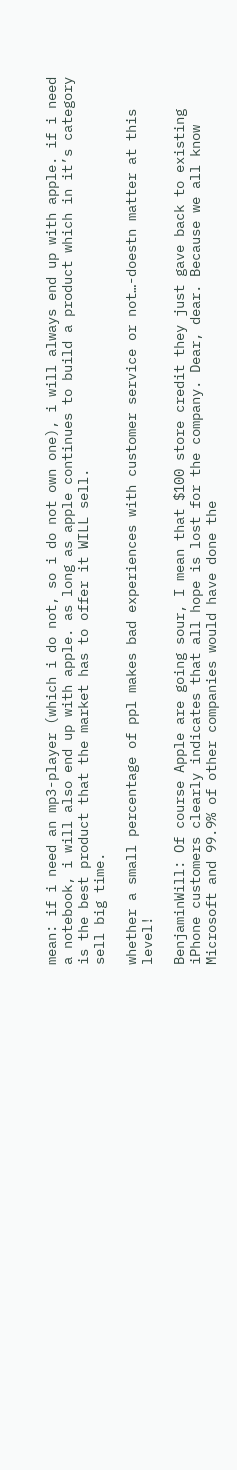mean: if i need an mp3-player (which i do not, so i do not own one), i will always end up with apple. if i need a notebook, i will also end up with apple. as long as apple continues to build a product which in it’s category is the best product that the market has to offer it WILL sell.
sell big time.

whether a small percentage of ppl makes bad experiences with customer service or not…-doestn matter at this level!

BenjaminWill: Of course Apple are going sour, I mean that $100 store credit they just gave back to existing iPhone customers clearly indicates that all hope is lost for the company. Dear, dear. Because we all know Microsoft and 99.9% of other companies would have done the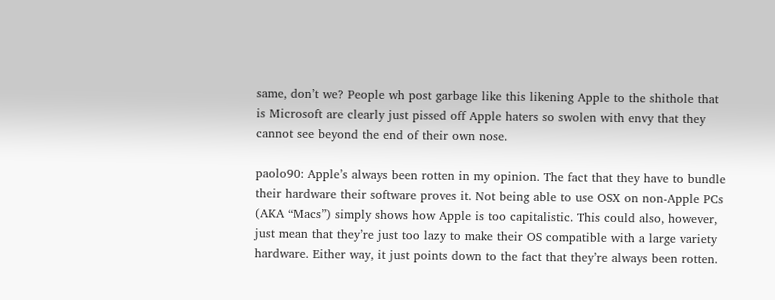same, don’t we? People wh post garbage like this likening Apple to the shithole that is Microsoft are clearly just pissed off Apple haters so swolen with envy that they cannot see beyond the end of their own nose.

paolo90: Apple’s always been rotten in my opinion. The fact that they have to bundle their hardware their software proves it. Not being able to use OSX on non-Apple PCs (AKA “Macs”) simply shows how Apple is too capitalistic. This could also, however, just mean that they’re just too lazy to make their OS compatible with a large variety hardware. Either way, it just points down to the fact that they’re always been rotten.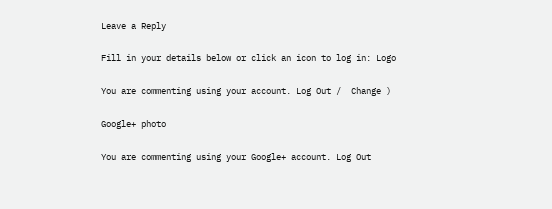Leave a Reply

Fill in your details below or click an icon to log in: Logo

You are commenting using your account. Log Out /  Change )

Google+ photo

You are commenting using your Google+ account. Log Out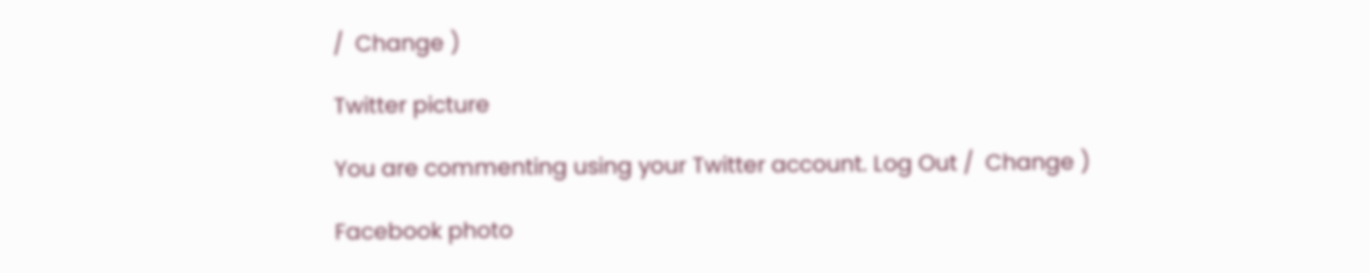/  Change )

Twitter picture

You are commenting using your Twitter account. Log Out /  Change )

Facebook photo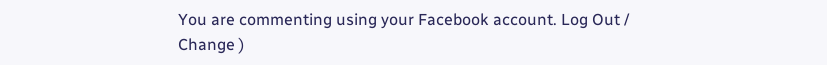You are commenting using your Facebook account. Log Out /  Change )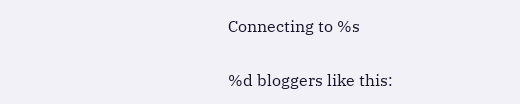Connecting to %s

%d bloggers like this: